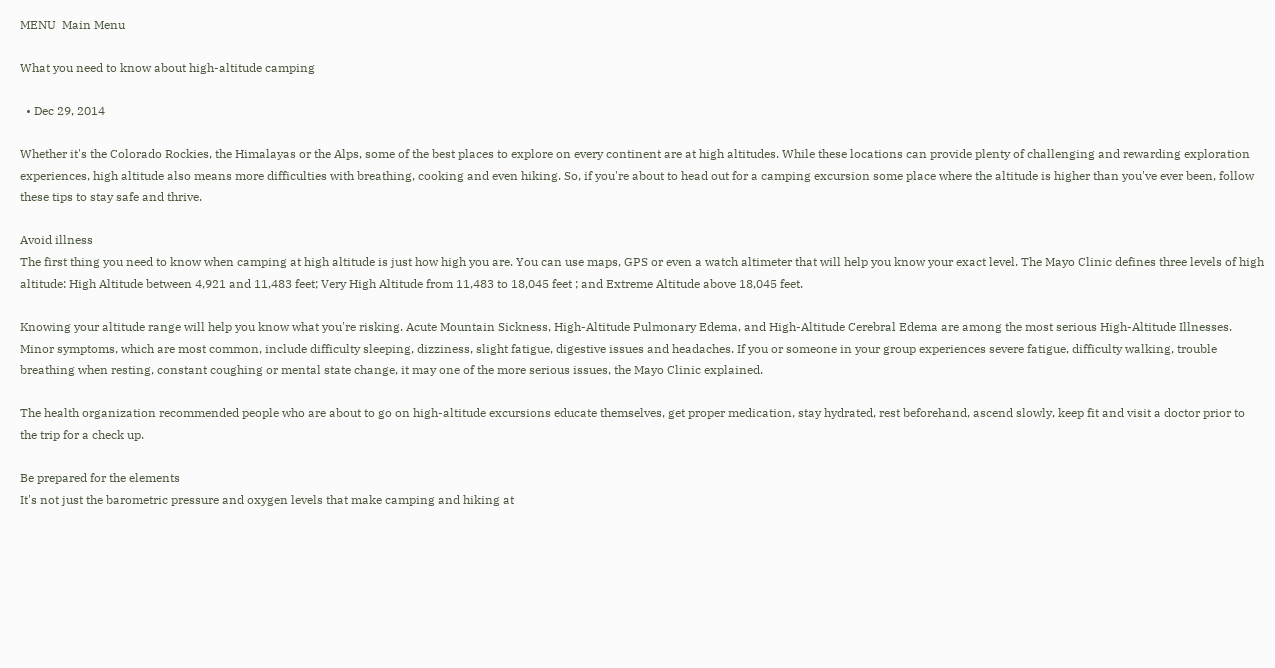MENU  Main Menu

What you need to know about high-altitude camping

  • Dec 29, 2014

Whether it's the Colorado Rockies, the Himalayas or the Alps, some of the best places to explore on every continent are at high altitudes. While these locations can provide plenty of challenging and rewarding exploration experiences, high altitude also means more difficulties with breathing, cooking and even hiking. So, if you're about to head out for a camping excursion some place where the altitude is higher than you've ever been, follow these tips to stay safe and thrive.

Avoid illness
The first thing you need to know when camping at high altitude is just how high you are. You can use maps, GPS or even a watch altimeter that will help you know your exact level. The Mayo Clinic defines three levels of high altitude: High Altitude between 4,921 and 11,483 feet; Very High Altitude from 11,483 to 18,045 feet ; and Extreme Altitude above 18,045 feet.

Knowing your altitude range will help you know what you're risking. Acute Mountain Sickness, High-Altitude Pulmonary Edema, and High-Altitude Cerebral Edema are among the most serious High-Altitude Illnesses. Minor symptoms, which are most common, include difficulty sleeping, dizziness, slight fatigue, digestive issues and headaches. If you or someone in your group experiences severe fatigue, difficulty walking, trouble breathing when resting, constant coughing or mental state change, it may one of the more serious issues, the Mayo Clinic explained.

The health organization recommended people who are about to go on high-altitude excursions educate themselves, get proper medication, stay hydrated, rest beforehand, ascend slowly, keep fit and visit a doctor prior to the trip for a check up.

Be prepared for the elements
It's not just the barometric pressure and oxygen levels that make camping and hiking at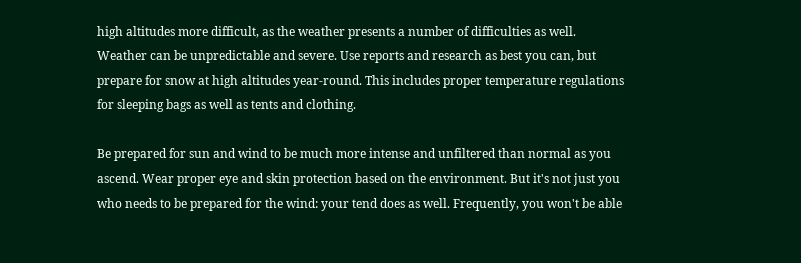high altitudes more difficult, as the weather presents a number of difficulties as well. Weather can be unpredictable and severe. Use reports and research as best you can, but prepare for snow at high altitudes year-round. This includes proper temperature regulations for sleeping bags as well as tents and clothing.

Be prepared for sun and wind to be much more intense and unfiltered than normal as you ascend. Wear proper eye and skin protection based on the environment. But it's not just you who needs to be prepared for the wind: your tend does as well. Frequently, you won't be able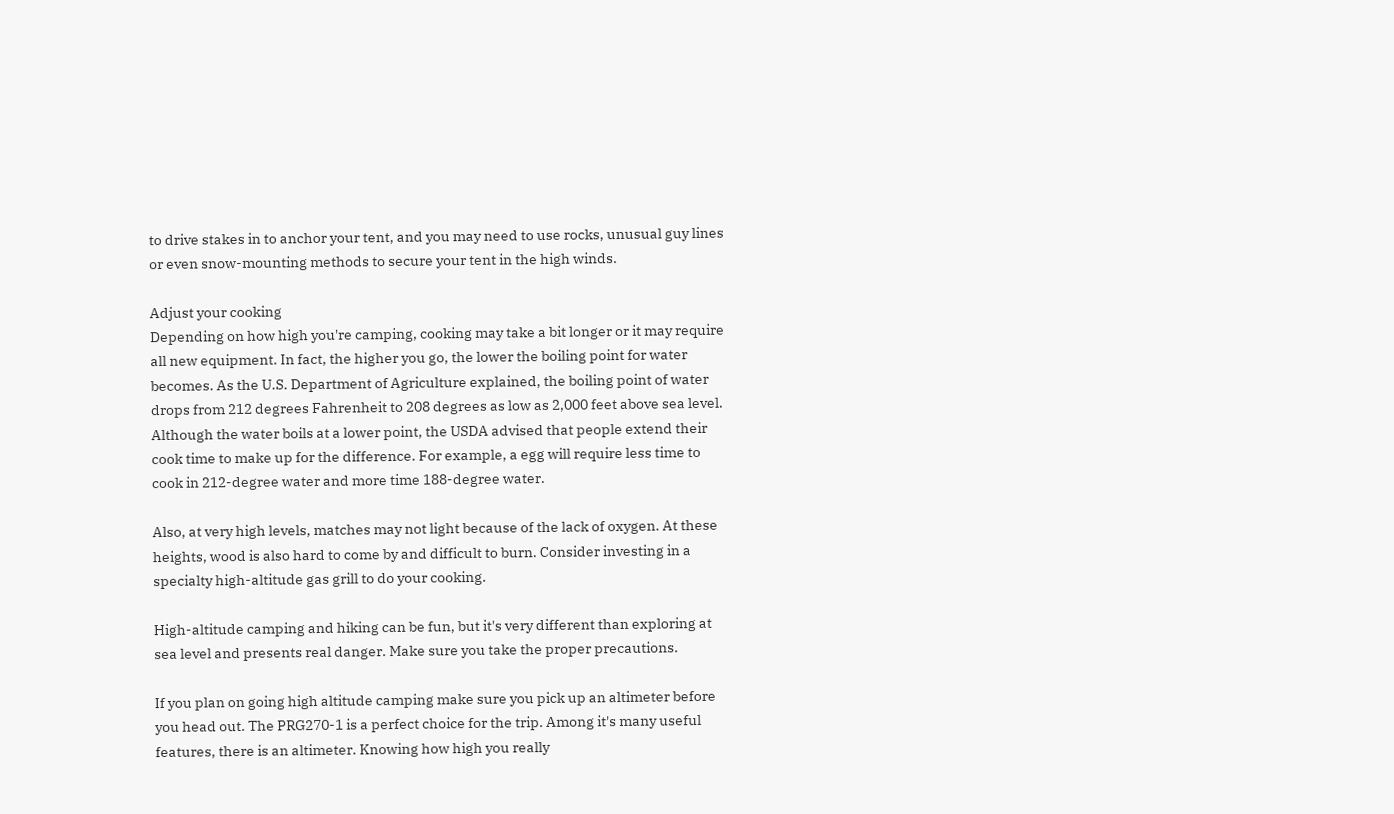to drive stakes in to anchor your tent, and you may need to use rocks, unusual guy lines or even snow-mounting methods to secure your tent in the high winds.

Adjust your cooking
Depending on how high you're camping, cooking may take a bit longer or it may require all new equipment. In fact, the higher you go, the lower the boiling point for water becomes. As the U.S. Department of Agriculture explained, the boiling point of water drops from 212 degrees Fahrenheit to 208 degrees as low as 2,000 feet above sea level. Although the water boils at a lower point, the USDA advised that people extend their cook time to make up for the difference. For example, a egg will require less time to cook in 212-degree water and more time 188-degree water.

Also, at very high levels, matches may not light because of the lack of oxygen. At these heights, wood is also hard to come by and difficult to burn. Consider investing in a specialty high-altitude gas grill to do your cooking.

High-altitude camping and hiking can be fun, but it's very different than exploring at sea level and presents real danger. Make sure you take the proper precautions.

If you plan on going high altitude camping make sure you pick up an altimeter before you head out. The PRG270-1 is a perfect choice for the trip. Among it's many useful features, there is an altimeter. Knowing how high you really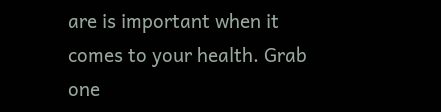are is important when it comes to your health. Grab one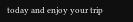today and enjoy your trip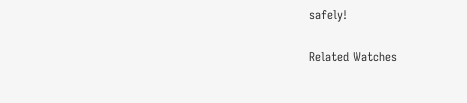safely!

Related Watches